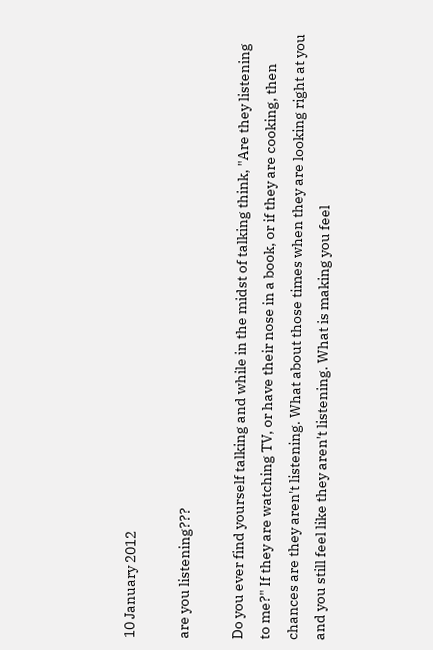10 January 2012

are you listening???

Do you ever find yourself talking and while in the midst of talking think, "Are they listening to me?" If they are watching TV, or have their nose in a book, or if they are cooking, then chances are they aren't listening. What about those times when they are looking right at you and you still feel like they aren't listening. What is making you feel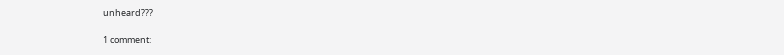unheard???

1 comment: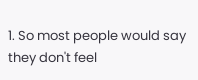1. So most people would say they don't feel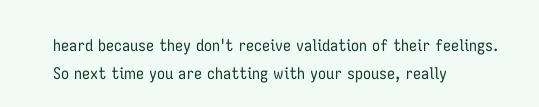heard because they don't receive validation of their feelings. So next time you are chatting with your spouse, really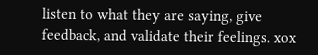listen to what they are saying, give feedback, and validate their feelings. xox